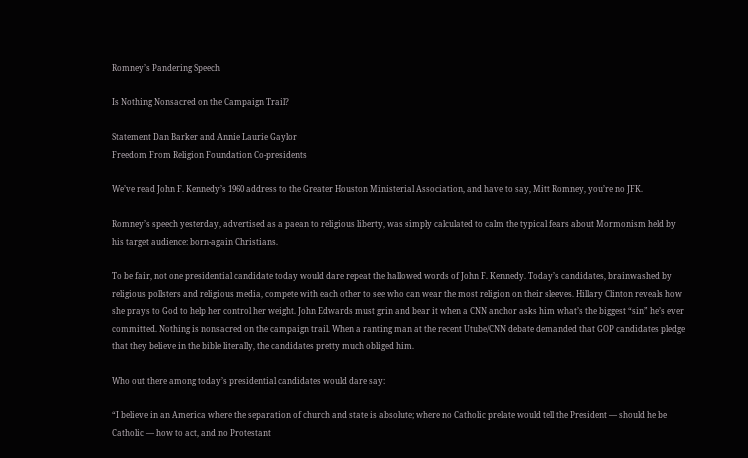Romney’s Pandering Speech

Is Nothing Nonsacred on the Campaign Trail?

Statement Dan Barker and Annie Laurie Gaylor
Freedom From Religion Foundation Co-presidents

We’ve read John F. Kennedy’s 1960 address to the Greater Houston Ministerial Association, and have to say, Mitt Romney, you’re no JFK.

Romney’s speech yesterday, advertised as a paean to religious liberty, was simply calculated to calm the typical fears about Mormonism held by his target audience: born-again Christians.

To be fair, not one presidential candidate today would dare repeat the hallowed words of John F. Kennedy. Today’s candidates, brainwashed by religious pollsters and religious media, compete with each other to see who can wear the most religion on their sleeves. Hillary Clinton reveals how she prays to God to help her control her weight. John Edwards must grin and bear it when a CNN anchor asks him what’s the biggest “sin” he’s ever committed. Nothing is nonsacred on the campaign trail. When a ranting man at the recent Utube/CNN debate demanded that GOP candidates pledge that they believe in the bible literally, the candidates pretty much obliged him.

Who out there among today’s presidential candidates would dare say:

“I believe in an America where the separation of church and state is absolute; where no Catholic prelate would tell the President — should he be Catholic — how to act, and no Protestant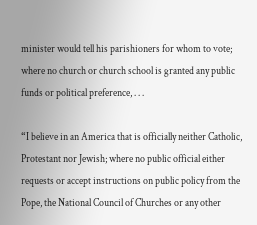minister would tell his parishioners for whom to vote; where no church or church school is granted any public funds or political preference, . . .

“I believe in an America that is officially neither Catholic, Protestant nor Jewish; where no public official either requests or accept instructions on public policy from the Pope, the National Council of Churches or any other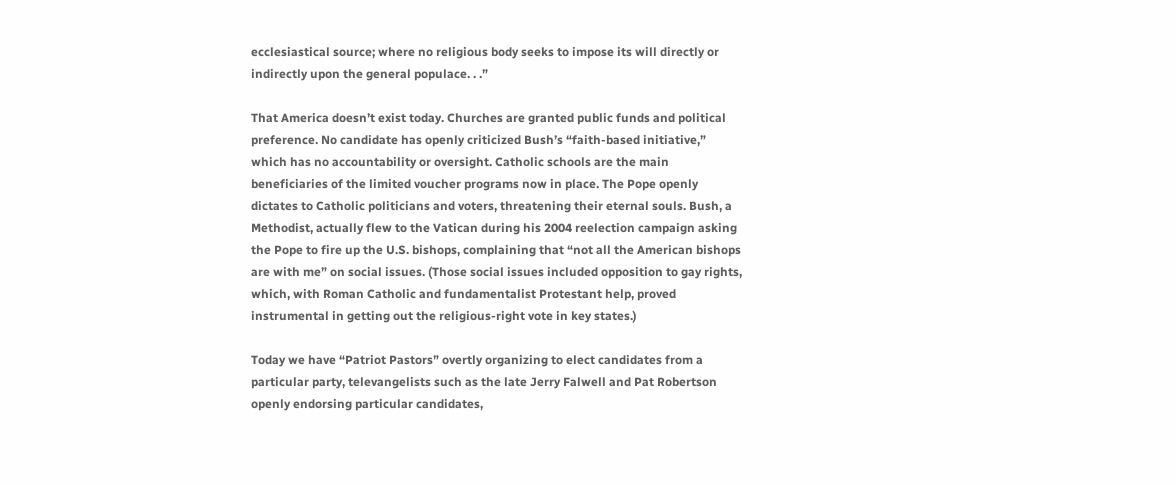ecclesiastical source; where no religious body seeks to impose its will directly or indirectly upon the general populace. . .”

That America doesn’t exist today. Churches are granted public funds and political preference. No candidate has openly criticized Bush’s “faith-based initiative,” which has no accountability or oversight. Catholic schools are the main beneficiaries of the limited voucher programs now in place. The Pope openly dictates to Catholic politicians and voters, threatening their eternal souls. Bush, a Methodist, actually flew to the Vatican during his 2004 reelection campaign asking the Pope to fire up the U.S. bishops, complaining that “not all the American bishops are with me” on social issues. (Those social issues included opposition to gay rights, which, with Roman Catholic and fundamentalist Protestant help, proved instrumental in getting out the religious-right vote in key states.)

Today we have “Patriot Pastors” overtly organizing to elect candidates from a particular party, televangelists such as the late Jerry Falwell and Pat Robertson openly endorsing particular candidates,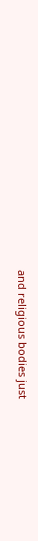and religious bodies just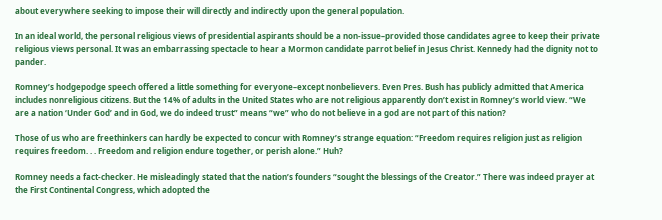about everywhere seeking to impose their will directly and indirectly upon the general population.

In an ideal world, the personal religious views of presidential aspirants should be a non-issue–provided those candidates agree to keep their private religious views personal. It was an embarrassing spectacle to hear a Mormon candidate parrot belief in Jesus Christ. Kennedy had the dignity not to pander.

Romney’s hodgepodge speech offered a little something for everyone–except nonbelievers. Even Pres. Bush has publicly admitted that America includes nonreligious citizens. But the 14% of adults in the United States who are not religious apparently don’t exist in Romney’s world view. “We are a nation ‘Under God’ and in God, we do indeed trust” means “we” who do not believe in a god are not part of this nation?

Those of us who are freethinkers can hardly be expected to concur with Romney’s strange equation: “Freedom requires religion just as religion requires freedom. . . Freedom and religion endure together, or perish alone.” Huh?

Romney needs a fact-checker. He misleadingly stated that the nation’s founders “sought the blessings of the Creator.” There was indeed prayer at the First Continental Congress, which adopted the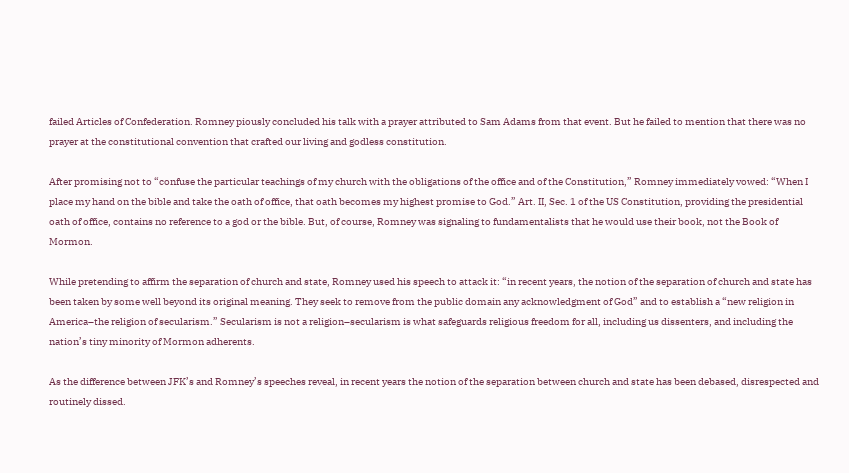failed Articles of Confederation. Romney piously concluded his talk with a prayer attributed to Sam Adams from that event. But he failed to mention that there was no prayer at the constitutional convention that crafted our living and godless constitution.

After promising not to “confuse the particular teachings of my church with the obligations of the office and of the Constitution,” Romney immediately vowed: “When I place my hand on the bible and take the oath of office, that oath becomes my highest promise to God.” Art. II, Sec. 1 of the US Constitution, providing the presidential oath of office, contains no reference to a god or the bible. But, of course, Romney was signaling to fundamentalists that he would use their book, not the Book of Mormon.

While pretending to affirm the separation of church and state, Romney used his speech to attack it: “in recent years, the notion of the separation of church and state has been taken by some well beyond its original meaning. They seek to remove from the public domain any acknowledgment of God” and to establish a “new religion in America–the religion of secularism.” Secularism is not a religion–secularism is what safeguards religious freedom for all, including us dissenters, and including the nation’s tiny minority of Mormon adherents.

As the difference between JFK’s and Romney’s speeches reveal, in recent years the notion of the separation between church and state has been debased, disrespected and routinely dissed.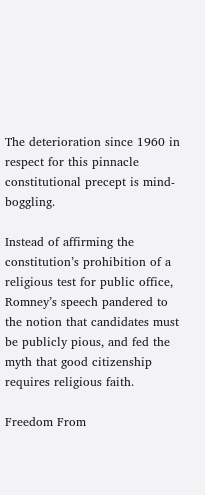The deterioration since 1960 in respect for this pinnacle constitutional precept is mind-boggling.

Instead of affirming the constitution’s prohibition of a religious test for public office, Romney’s speech pandered to the notion that candidates must be publicly pious, and fed the myth that good citizenship requires religious faith.

Freedom From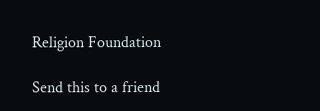Religion Foundation

Send this to a friend